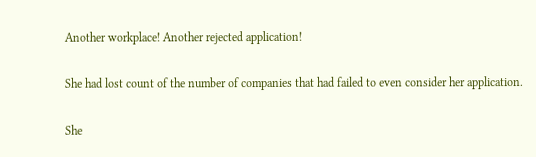Another workplace! Another rejected application!

She had lost count of the number of companies that had failed to even consider her application.

She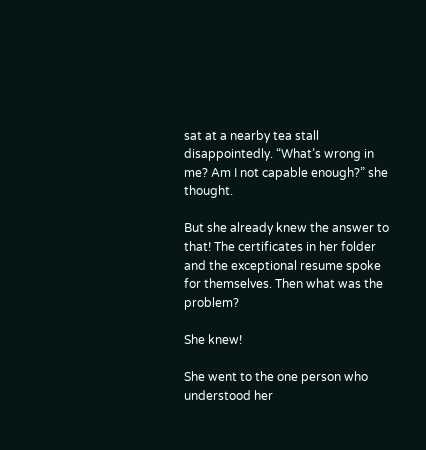sat at a nearby tea stall disappointedly. “What’s wrong in me? Am I not capable enough?” she thought.

But she already knew the answer to that! The certificates in her folder and the exceptional resume spoke for themselves. Then what was the problem?

She knew!

She went to the one person who understood her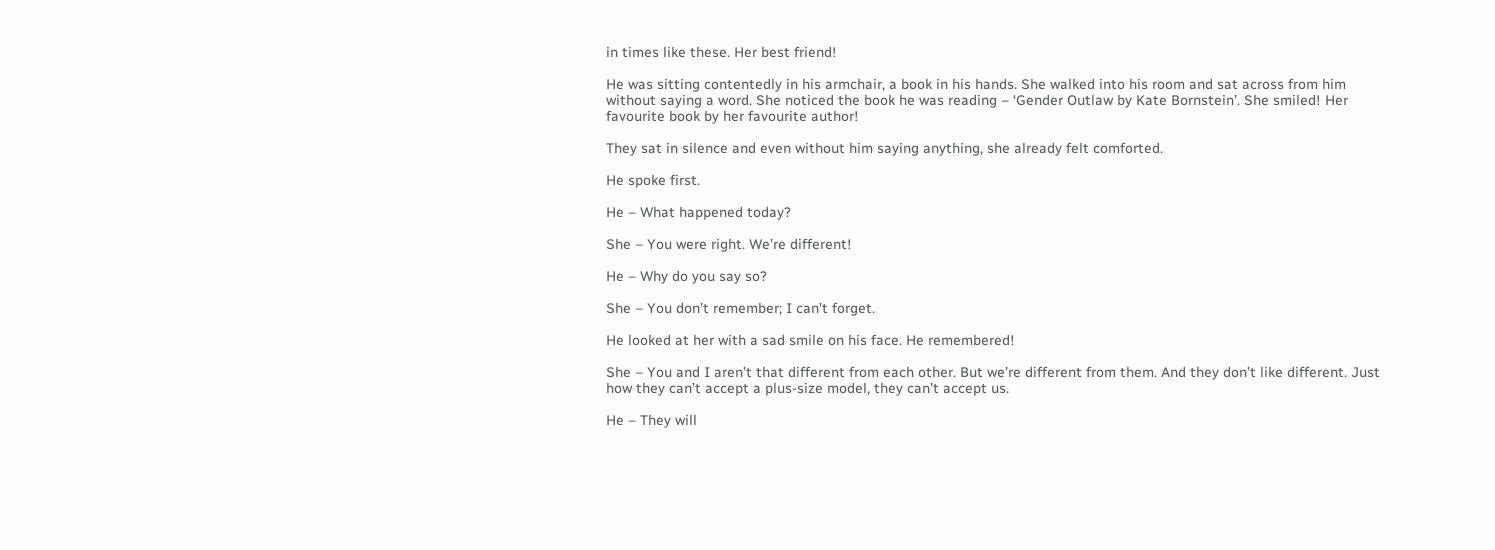in times like these. Her best friend!

He was sitting contentedly in his armchair, a book in his hands. She walked into his room and sat across from him without saying a word. She noticed the book he was reading – ‘Gender Outlaw by Kate Bornstein’. She smiled! Her favourite book by her favourite author!

They sat in silence and even without him saying anything, she already felt comforted.

He spoke first.

He – What happened today?

She – You were right. We’re different!

He – Why do you say so?

She – You don’t remember; I can’t forget.

He looked at her with a sad smile on his face. He remembered!

She – You and I aren’t that different from each other. But we’re different from them. And they don’t like different. Just how they can’t accept a plus-size model, they can’t accept us.

He – They will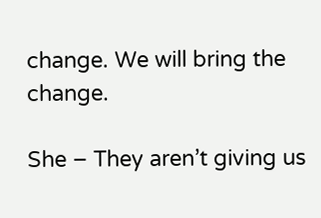change. We will bring the change.

She – They aren’t giving us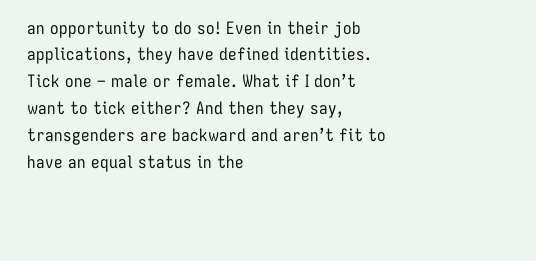an opportunity to do so! Even in their job applications, they have defined identities. Tick one – male or female. What if I don’t want to tick either? And then they say, transgenders are backward and aren’t fit to have an equal status in the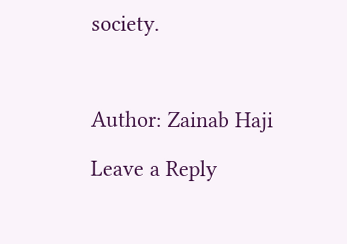society.



Author: Zainab Haji

Leave a Reply